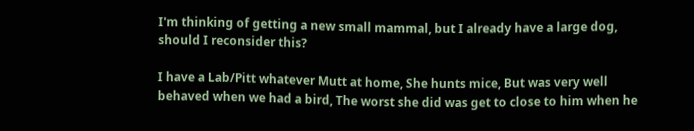I'm thinking of getting a new small mammal, but I already have a large dog, should I reconsider this?

I have a Lab/Pitt whatever Mutt at home, She hunts mice, But was very well behaved when we had a bird, The worst she did was get to close to him when he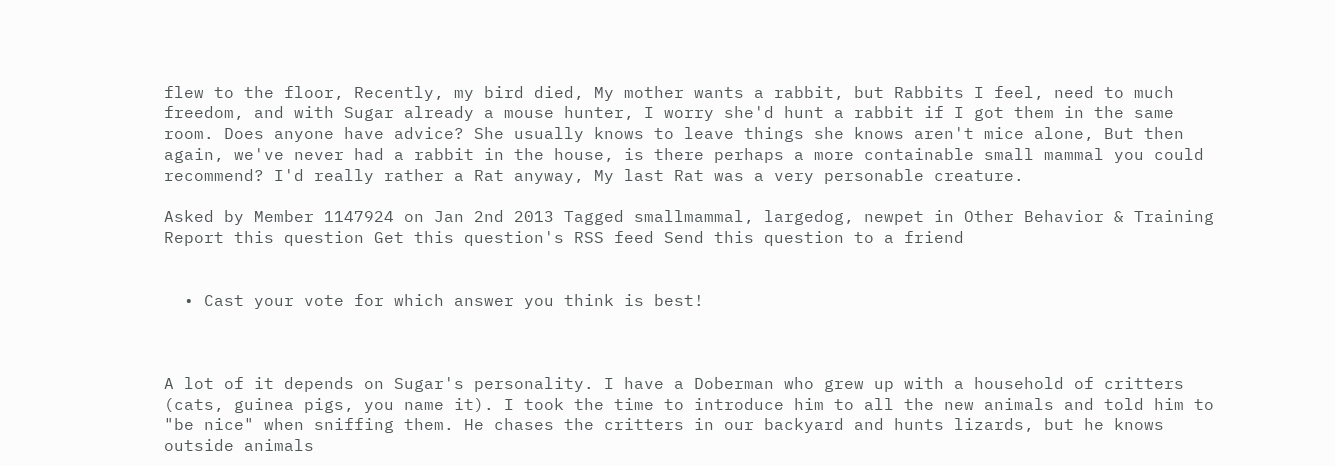flew to the floor, Recently, my bird died, My mother wants a rabbit, but Rabbits I feel, need to much freedom, and with Sugar already a mouse hunter, I worry she'd hunt a rabbit if I got them in the same room. Does anyone have advice? She usually knows to leave things she knows aren't mice alone, But then again, we've never had a rabbit in the house, is there perhaps a more containable small mammal you could recommend? I'd really rather a Rat anyway, My last Rat was a very personable creature.

Asked by Member 1147924 on Jan 2nd 2013 Tagged smallmammal, largedog, newpet in Other Behavior & Training
Report this question Get this question's RSS feed Send this question to a friend


  • Cast your vote for which answer you think is best!



A lot of it depends on Sugar's personality. I have a Doberman who grew up with a household of critters (cats, guinea pigs, you name it). I took the time to introduce him to all the new animals and told him to "be nice" when sniffing them. He chases the critters in our backyard and hunts lizards, but he knows outside animals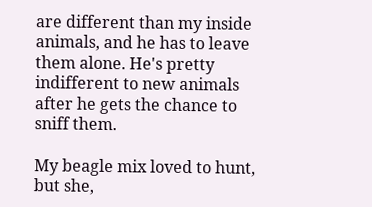are different than my inside animals, and he has to leave them alone. He's pretty indifferent to new animals after he gets the chance to sniff them.

My beagle mix loved to hunt, but she,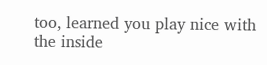too, learned you play nice with the inside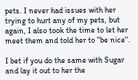pets. I never had issues with her trying to hurt any of my pets, but again, I also took the time to let her meet them and told her to "be nice".

I bet if you do the same with Sugar and lay it out to her the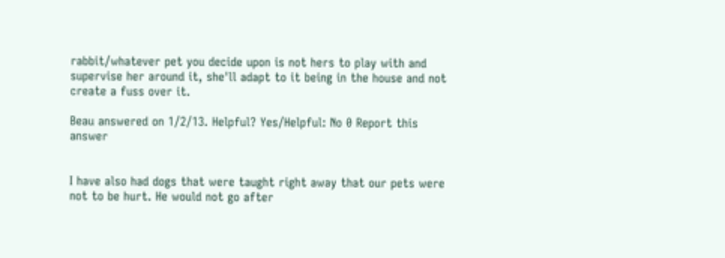rabbit/whatever pet you decide upon is not hers to play with and supervise her around it, she'll adapt to it being in the house and not create a fuss over it.

Beau answered on 1/2/13. Helpful? Yes/Helpful: No 0 Report this answer


I have also had dogs that were taught right away that our pets were not to be hurt. He would not go after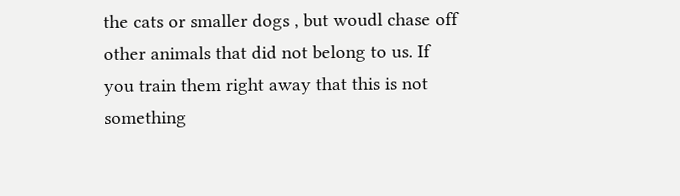the cats or smaller dogs , but woudl chase off other animals that did not belong to us. If you train them right away that this is not something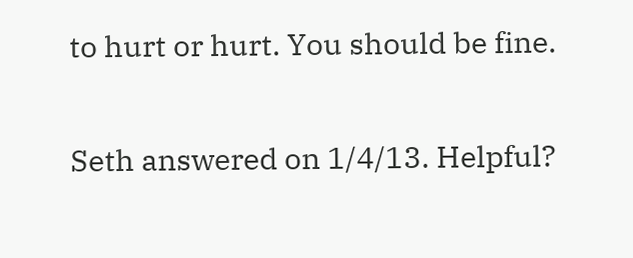to hurt or hurt. You should be fine.

Seth answered on 1/4/13. Helpful?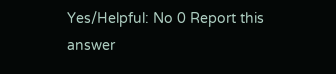Yes/Helpful: No 0 Report this answer